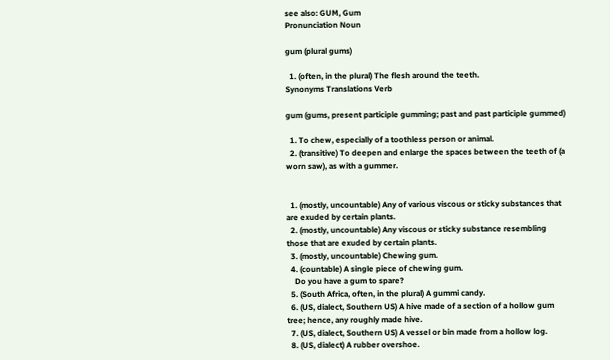see also: GUM, Gum
Pronunciation Noun

gum (plural gums)

  1. (often, in the plural) The flesh around the teeth.
Synonyms Translations Verb

gum (gums, present participle gumming; past and past participle gummed)

  1. To chew, especially of a toothless person or animal.
  2. (transitive) To deepen and enlarge the spaces between the teeth of (a worn saw), as with a gummer.


  1. (mostly, uncountable) Any of various viscous or sticky substances that are exuded by certain plants.
  2. (mostly, uncountable) Any viscous or sticky substance resembling those that are exuded by certain plants.
  3. (mostly, uncountable) Chewing gum.
  4. (countable) A single piece of chewing gum.
    Do you have a gum to spare?
  5. (South Africa, often, in the plural) A gummi candy.
  6. (US, dialect, Southern US) A hive made of a section of a hollow gum tree; hence, any roughly made hive.
  7. (US, dialect, Southern US) A vessel or bin made from a hollow log.
  8. (US, dialect) A rubber overshoe.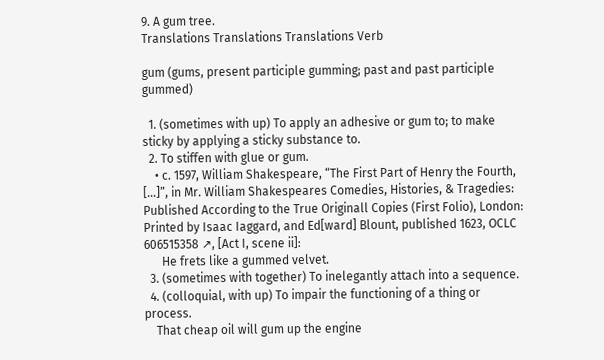9. A gum tree.
Translations Translations Translations Verb

gum (gums, present participle gumming; past and past participle gummed)

  1. (sometimes with up) To apply an adhesive or gum to; to make sticky by applying a sticky substance to.
  2. To stiffen with glue or gum.
    • c. 1597, William Shakespeare, “The First Part of Henry the Fourth, […]”, in Mr. William Shakespeares Comedies, Histories, & Tragedies: Published According to the True Originall Copies (First Folio), London: Printed by Isaac Iaggard, and Ed[ward] Blount, published 1623, OCLC 606515358 ↗, [Act I, scene ii]:
      He frets like a gummed velvet.
  3. (sometimes with together) To inelegantly attach into a sequence.
  4. (colloquial, with up) To impair the functioning of a thing or process.
    That cheap oil will gum up the engine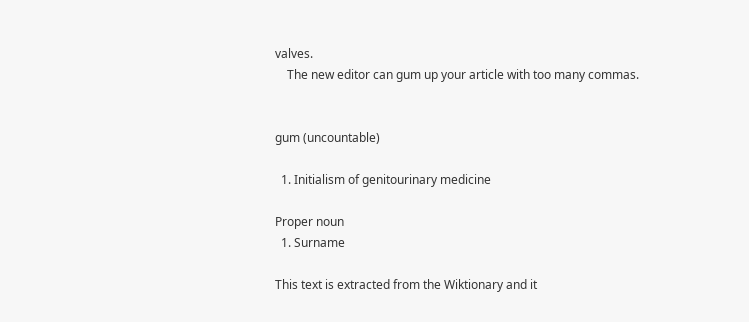valves.
    The new editor can gum up your article with too many commas.


gum (uncountable)

  1. Initialism of genitourinary medicine

Proper noun
  1. Surname

This text is extracted from the Wiktionary and it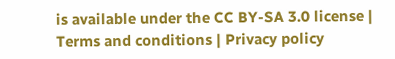is available under the CC BY-SA 3.0 license | Terms and conditions | Privacy policy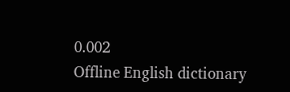0.002
Offline English dictionary